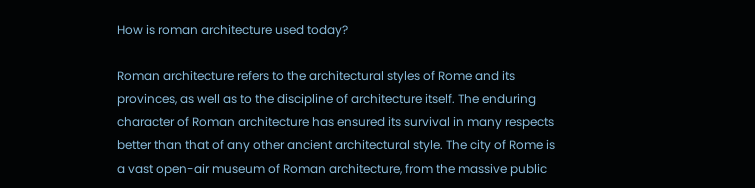How is roman architecture used today?

Roman architecture refers to the architectural styles of Rome and its provinces, as well as to the discipline of architecture itself. The enduring character of Roman architecture has ensured its survival in many respects better than that of any other ancient architectural style. The city of Rome is a vast open-air museum of Roman architecture, from the massive public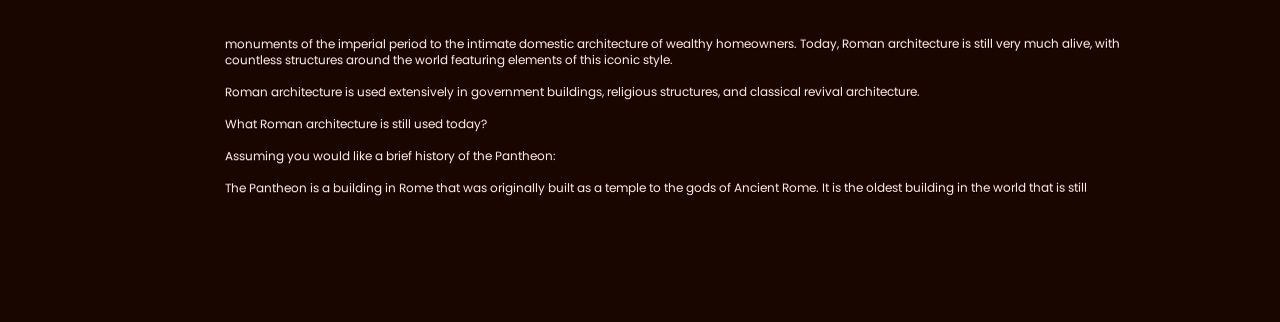monuments of the imperial period to the intimate domestic architecture of wealthy homeowners. Today, Roman architecture is still very much alive, with countless structures around the world featuring elements of this iconic style.

Roman architecture is used extensively in government buildings, religious structures, and classical revival architecture.

What Roman architecture is still used today?

Assuming you would like a brief history of the Pantheon:

The Pantheon is a building in Rome that was originally built as a temple to the gods of Ancient Rome. It is the oldest building in the world that is still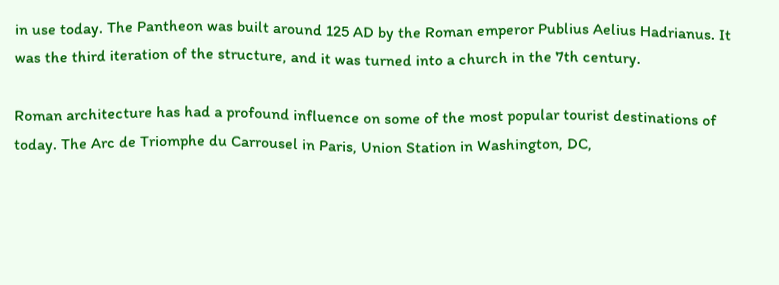in use today. The Pantheon was built around 125 AD by the Roman emperor Publius Aelius Hadrianus. It was the third iteration of the structure, and it was turned into a church in the 7th century.

Roman architecture has had a profound influence on some of the most popular tourist destinations of today. The Arc de Triomphe du Carrousel in Paris, Union Station in Washington, DC,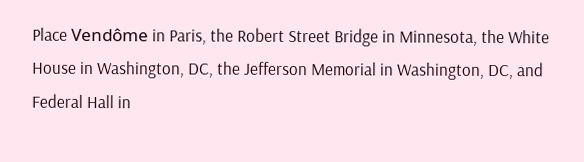Place Vendôme in Paris, the Robert Street Bridge in Minnesota, the White House in Washington, DC, the Jefferson Memorial in Washington, DC, and Federal Hall in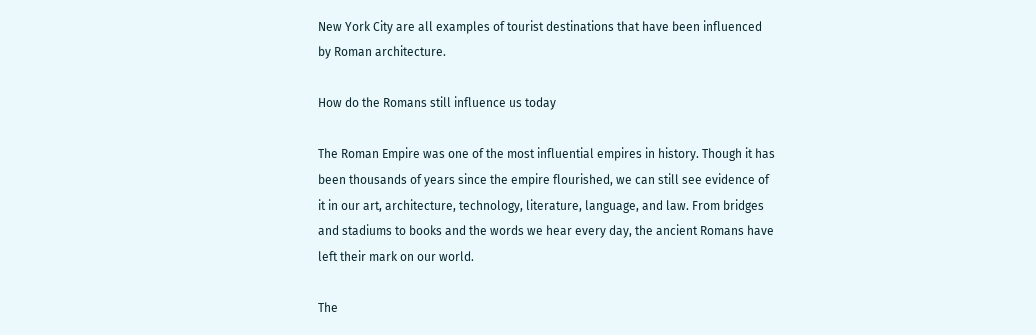New York City are all examples of tourist destinations that have been influenced by Roman architecture.

How do the Romans still influence us today

The Roman Empire was one of the most influential empires in history. Though it has been thousands of years since the empire flourished, we can still see evidence of it in our art, architecture, technology, literature, language, and law. From bridges and stadiums to books and the words we hear every day, the ancient Romans have left their mark on our world.

The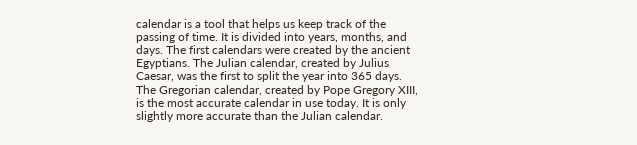calendar is a tool that helps us keep track of the passing of time. It is divided into years, months, and days. The first calendars were created by the ancient Egyptians. The Julian calendar, created by Julius Caesar, was the first to split the year into 365 days. The Gregorian calendar, created by Pope Gregory XIII, is the most accurate calendar in use today. It is only slightly more accurate than the Julian calendar.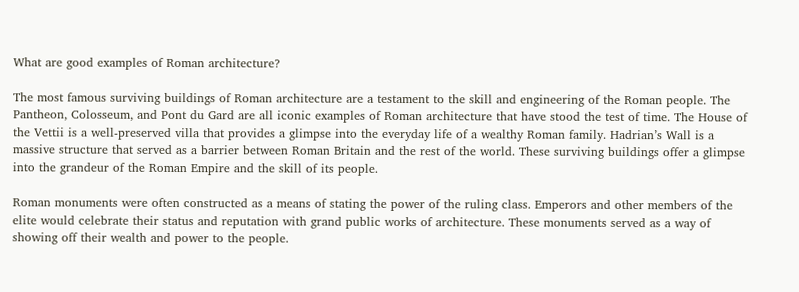What are good examples of Roman architecture?

The most famous surviving buildings of Roman architecture are a testament to the skill and engineering of the Roman people. The Pantheon, Colosseum, and Pont du Gard are all iconic examples of Roman architecture that have stood the test of time. The House of the Vettii is a well-preserved villa that provides a glimpse into the everyday life of a wealthy Roman family. Hadrian’s Wall is a massive structure that served as a barrier between Roman Britain and the rest of the world. These surviving buildings offer a glimpse into the grandeur of the Roman Empire and the skill of its people.

Roman monuments were often constructed as a means of stating the power of the ruling class. Emperors and other members of the elite would celebrate their status and reputation with grand public works of architecture. These monuments served as a way of showing off their wealth and power to the people.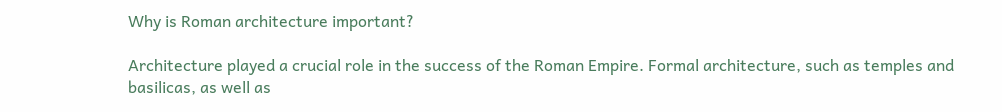Why is Roman architecture important?

Architecture played a crucial role in the success of the Roman Empire. Formal architecture, such as temples and basilicas, as well as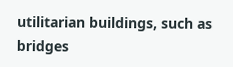utilitarian buildings, such as bridges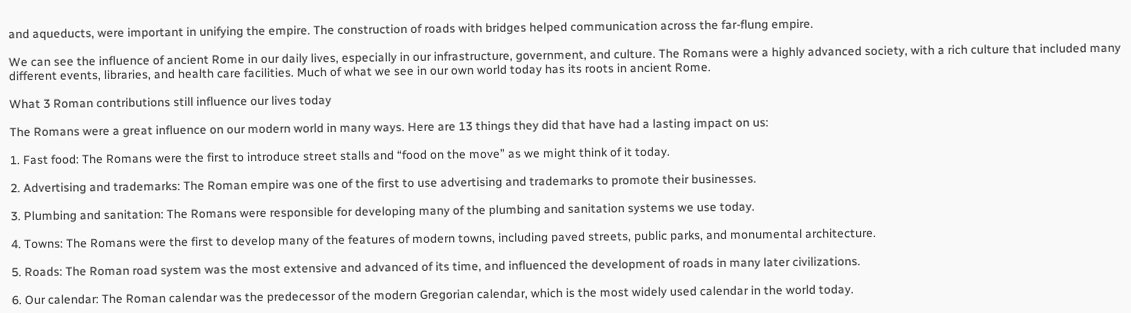and aqueducts, were important in unifying the empire. The construction of roads with bridges helped communication across the far-flung empire.

We can see the influence of ancient Rome in our daily lives, especially in our infrastructure, government, and culture. The Romans were a highly advanced society, with a rich culture that included many different events, libraries, and health care facilities. Much of what we see in our own world today has its roots in ancient Rome.

What 3 Roman contributions still influence our lives today

The Romans were a great influence on our modern world in many ways. Here are 13 things they did that have had a lasting impact on us:

1. Fast food: The Romans were the first to introduce street stalls and “food on the move” as we might think of it today.

2. Advertising and trademarks: The Roman empire was one of the first to use advertising and trademarks to promote their businesses.

3. Plumbing and sanitation: The Romans were responsible for developing many of the plumbing and sanitation systems we use today.

4. Towns: The Romans were the first to develop many of the features of modern towns, including paved streets, public parks, and monumental architecture.

5. Roads: The Roman road system was the most extensive and advanced of its time, and influenced the development of roads in many later civilizations.

6. Our calendar: The Roman calendar was the predecessor of the modern Gregorian calendar, which is the most widely used calendar in the world today.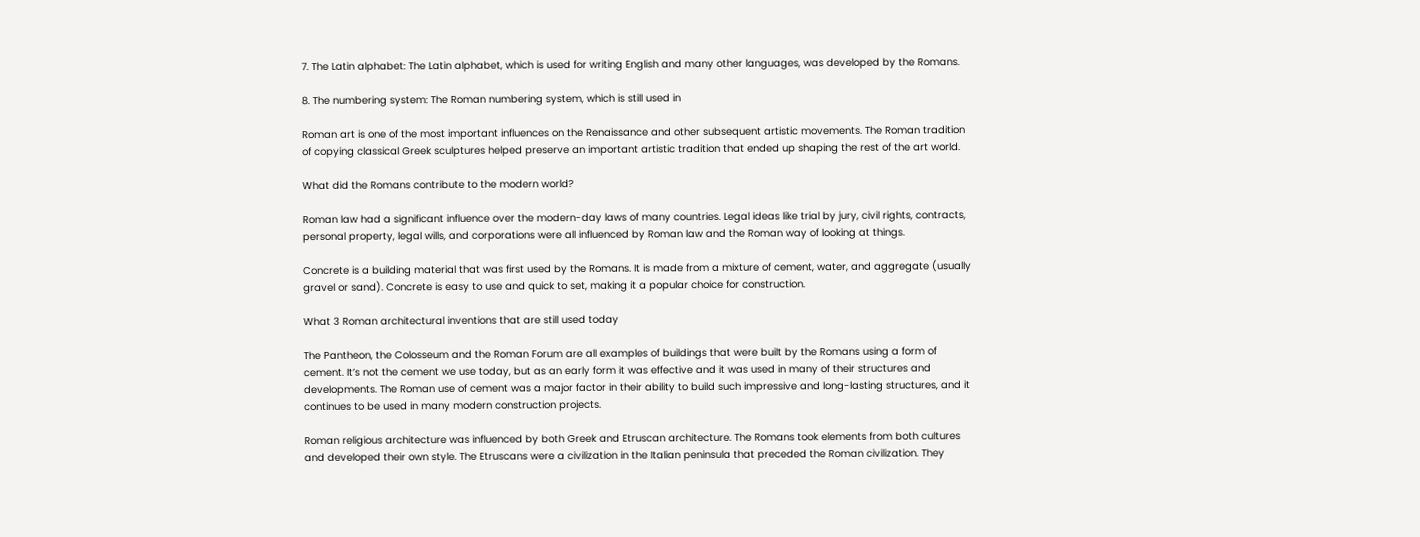7. The Latin alphabet: The Latin alphabet, which is used for writing English and many other languages, was developed by the Romans.

8. The numbering system: The Roman numbering system, which is still used in

Roman art is one of the most important influences on the Renaissance and other subsequent artistic movements. The Roman tradition of copying classical Greek sculptures helped preserve an important artistic tradition that ended up shaping the rest of the art world.

What did the Romans contribute to the modern world?

Roman law had a significant influence over the modern-day laws of many countries. Legal ideas like trial by jury, civil rights, contracts, personal property, legal wills, and corporations were all influenced by Roman law and the Roman way of looking at things.

Concrete is a building material that was first used by the Romans. It is made from a mixture of cement, water, and aggregate (usually gravel or sand). Concrete is easy to use and quick to set, making it a popular choice for construction.

What 3 Roman architectural inventions that are still used today

The Pantheon, the Colosseum and the Roman Forum are all examples of buildings that were built by the Romans using a form of cement. It’s not the cement we use today, but as an early form it was effective and it was used in many of their structures and developments. The Roman use of cement was a major factor in their ability to build such impressive and long-lasting structures, and it continues to be used in many modern construction projects.

Roman religious architecture was influenced by both Greek and Etruscan architecture. The Romans took elements from both cultures and developed their own style. The Etruscans were a civilization in the Italian peninsula that preceded the Roman civilization. They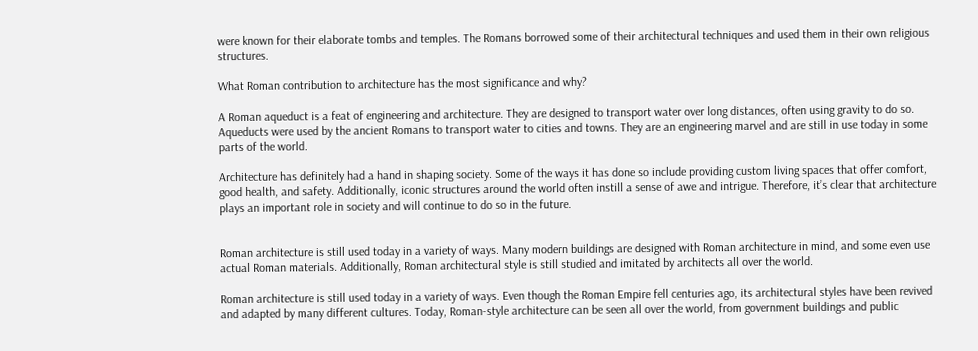were known for their elaborate tombs and temples. The Romans borrowed some of their architectural techniques and used them in their own religious structures.

What Roman contribution to architecture has the most significance and why?

A Roman aqueduct is a feat of engineering and architecture. They are designed to transport water over long distances, often using gravity to do so. Aqueducts were used by the ancient Romans to transport water to cities and towns. They are an engineering marvel and are still in use today in some parts of the world.

Architecture has definitely had a hand in shaping society. Some of the ways it has done so include providing custom living spaces that offer comfort, good health, and safety. Additionally, iconic structures around the world often instill a sense of awe and intrigue. Therefore, it’s clear that architecture plays an important role in society and will continue to do so in the future.


Roman architecture is still used today in a variety of ways. Many modern buildings are designed with Roman architecture in mind, and some even use actual Roman materials. Additionally, Roman architectural style is still studied and imitated by architects all over the world.

Roman architecture is still used today in a variety of ways. Even though the Roman Empire fell centuries ago, its architectural styles have been revived and adapted by many different cultures. Today, Roman-style architecture can be seen all over the world, from government buildings and public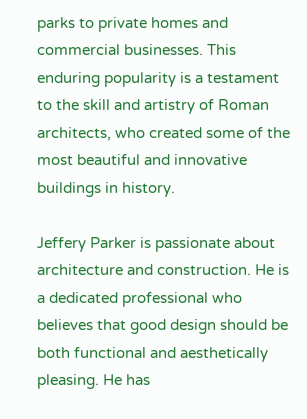parks to private homes and commercial businesses. This enduring popularity is a testament to the skill and artistry of Roman architects, who created some of the most beautiful and innovative buildings in history.

Jeffery Parker is passionate about architecture and construction. He is a dedicated professional who believes that good design should be both functional and aesthetically pleasing. He has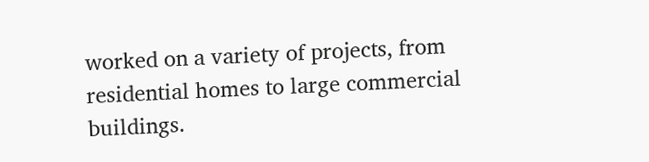worked on a variety of projects, from residential homes to large commercial buildings.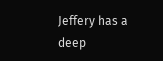Jeffery has a deep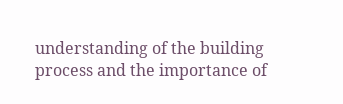understanding of the building process and the importance of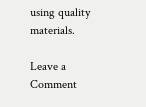using quality materials.

Leave a Comment